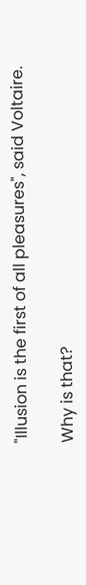"Illusion is the first of all pleasures", said Voltaire.

Why is that?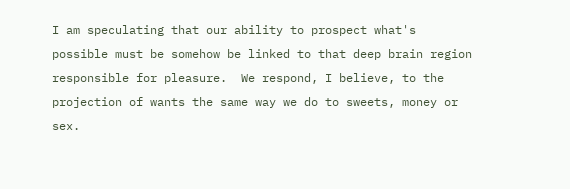I am speculating that our ability to prospect what's possible must be somehow be linked to that deep brain region responsible for pleasure.  We respond, I believe, to the projection of wants the same way we do to sweets, money or sex.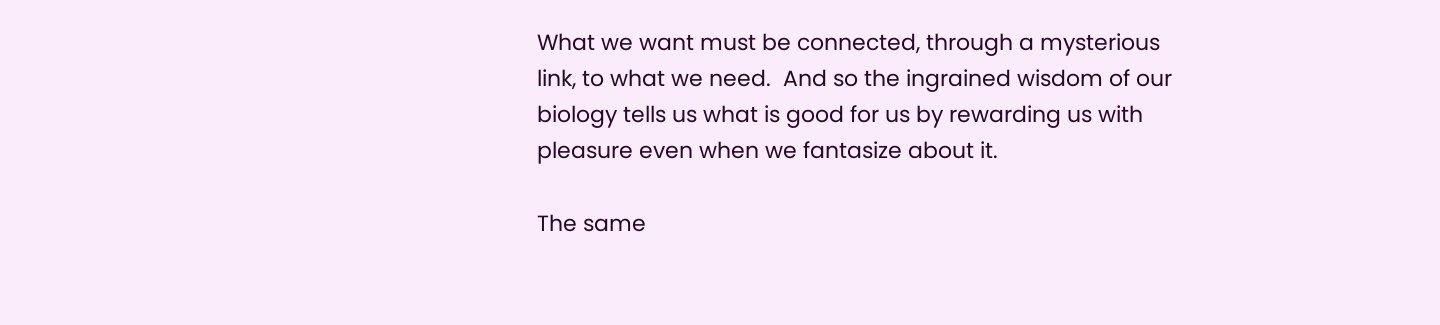What we want must be connected, through a mysterious link, to what we need.  And so the ingrained wisdom of our biology tells us what is good for us by rewarding us with pleasure even when we fantasize about it.

The same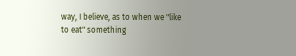way, I believe, as to when we "like to eat" something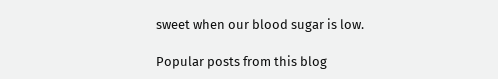sweet when our blood sugar is low.

Popular posts from this blog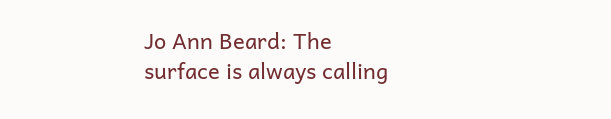Jo Ann Beard: The surface is always calling